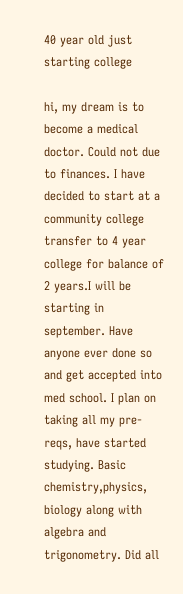40 year old just starting college

hi, my dream is to become a medical doctor. Could not due to finances. I have decided to start at a community college transfer to 4 year college for balance of 2 years.I will be starting in september. Have anyone ever done so and get accepted into med school. I plan on taking all my pre-reqs, have started studying. Basic chemistry,physics, biology along with algebra and trigonometry. Did all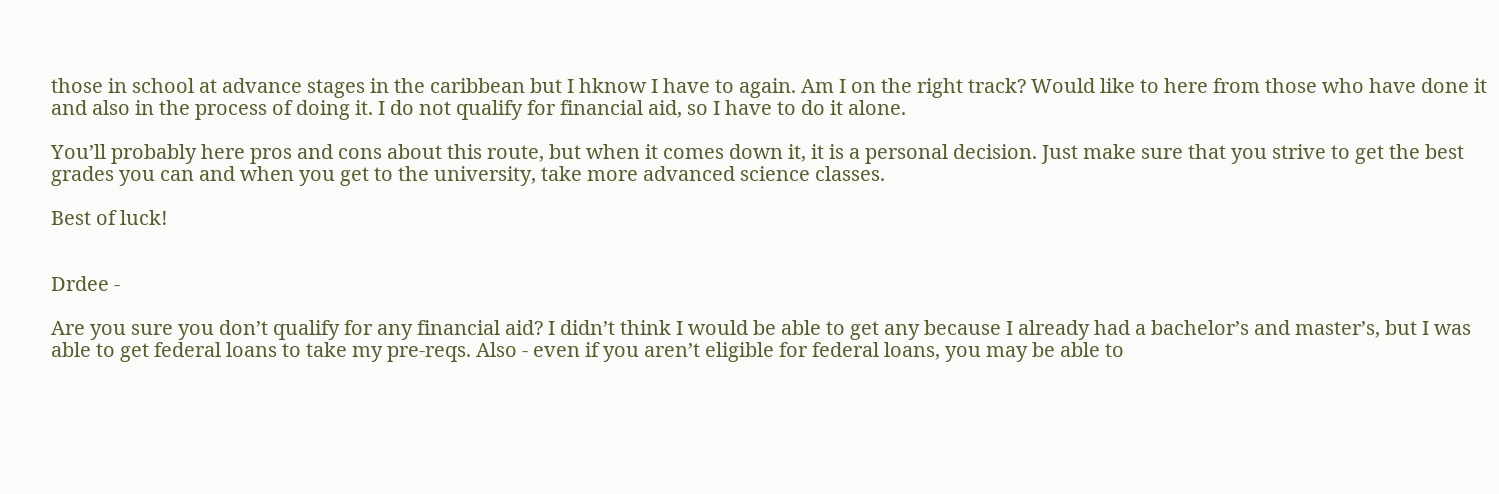those in school at advance stages in the caribbean but I hknow I have to again. Am I on the right track? Would like to here from those who have done it and also in the process of doing it. I do not qualify for financial aid, so I have to do it alone.

You’ll probably here pros and cons about this route, but when it comes down it, it is a personal decision. Just make sure that you strive to get the best grades you can and when you get to the university, take more advanced science classes.

Best of luck!


Drdee -

Are you sure you don’t qualify for any financial aid? I didn’t think I would be able to get any because I already had a bachelor’s and master’s, but I was able to get federal loans to take my pre-reqs. Also - even if you aren’t eligible for federal loans, you may be able to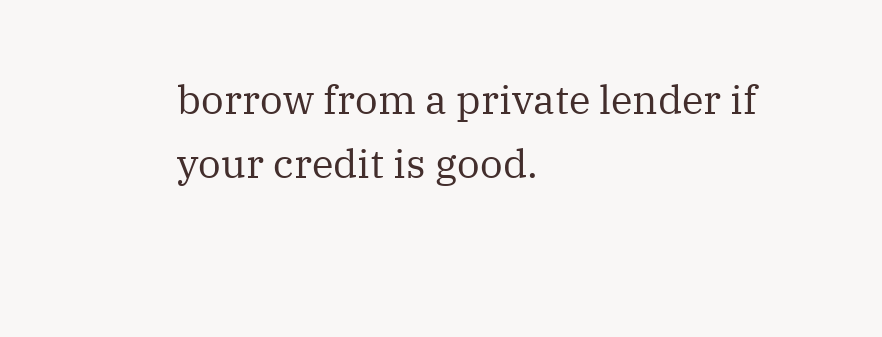borrow from a private lender if your credit is good.